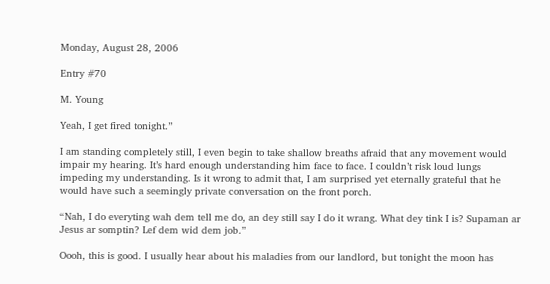Monday, August 28, 2006

Entry #70

M. Young

Yeah, I get fired tonight.”

I am standing completely still, I even begin to take shallow breaths afraid that any movement would impair my hearing. It’s hard enough understanding him face to face. I couldn’t risk loud lungs impeding my understanding. Is it wrong to admit that, I am surprised yet eternally grateful that he would have such a seemingly private conversation on the front porch.

“Nah, I do everyting wah dem tell me do, an dey still say I do it wrang. What dey tink I is? Supaman ar Jesus ar somptin? Lef dem wid dem job.”

Oooh, this is good. I usually hear about his maladies from our landlord, but tonight the moon has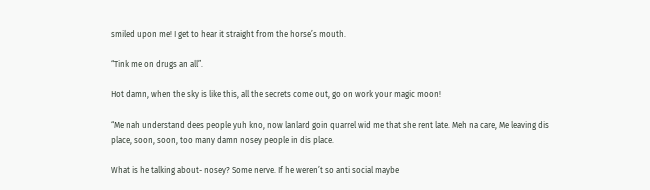smiled upon me! I get to hear it straight from the horse’s mouth.

“Tink me on drugs an all”.

Hot damn, when the sky is like this, all the secrets come out, go on work your magic moon!

“Me nah understand dees people yuh kno, now lanlard goin quarrel wid me that she rent late. Meh na care, Me leaving dis place, soon, soon, too many damn nosey people in dis place.

What is he talking about- nosey? Some nerve. If he weren’t so anti social maybe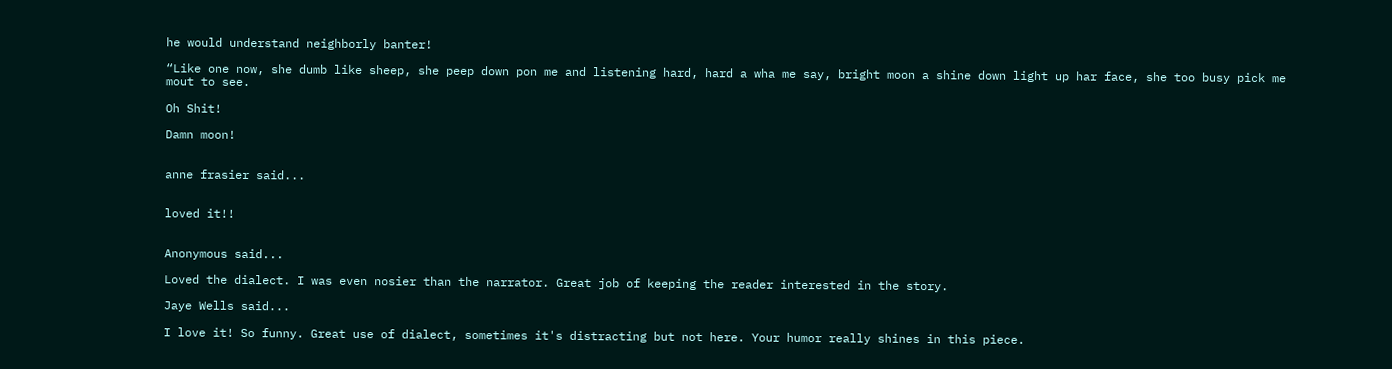he would understand neighborly banter!

“Like one now, she dumb like sheep, she peep down pon me and listening hard, hard a wha me say, bright moon a shine down light up har face, she too busy pick me mout to see.

Oh Shit!

Damn moon!


anne frasier said...


loved it!!


Anonymous said...

Loved the dialect. I was even nosier than the narrator. Great job of keeping the reader interested in the story.

Jaye Wells said...

I love it! So funny. Great use of dialect, sometimes it's distracting but not here. Your humor really shines in this piece.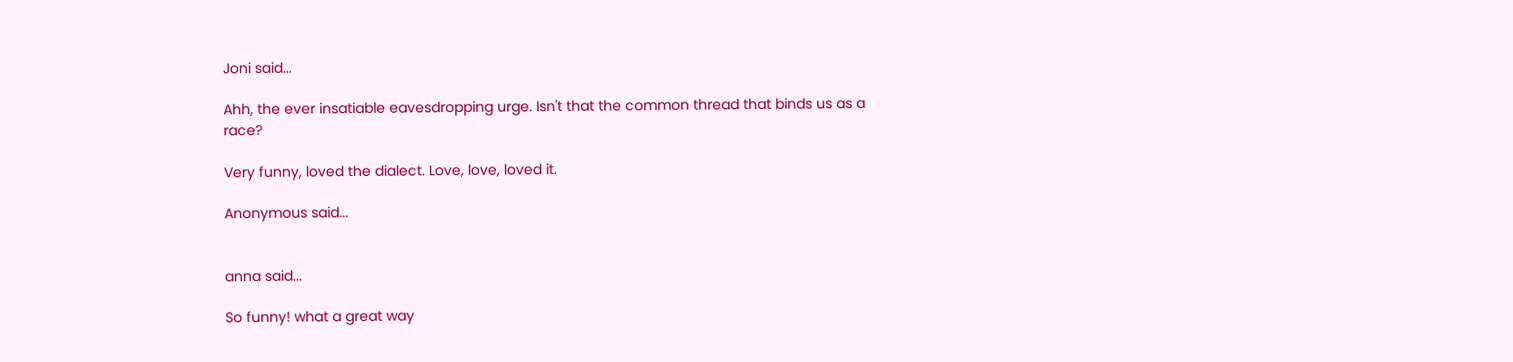Joni said...

Ahh, the ever insatiable eavesdropping urge. Isn't that the common thread that binds us as a race?

Very funny, loved the dialect. Love, love, loved it.

Anonymous said...


anna said...

So funny! what a great way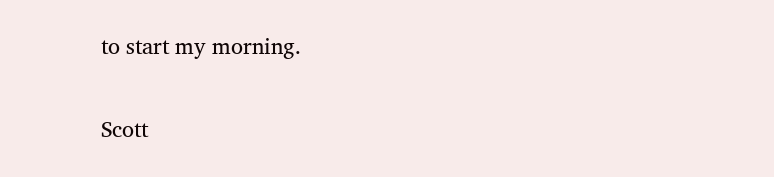to start my morning.

Scott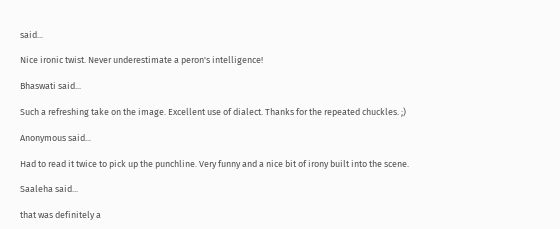said...

Nice ironic twist. Never underestimate a peron's intelligence!

Bhaswati said...

Such a refreshing take on the image. Excellent use of dialect. Thanks for the repeated chuckles. ;)

Anonymous said...

Had to read it twice to pick up the punchline. Very funny and a nice bit of irony built into the scene.

Saaleha said...

that was definitely a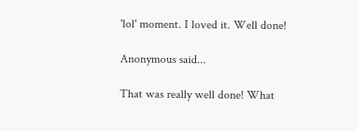'lol' moment. I loved it. Well done!

Anonymous said...

That was really well done! What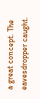a great concept. The eavesdropper caught.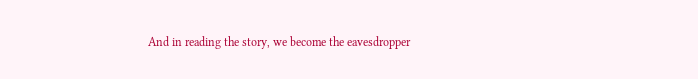And in reading the story, we become the eavesdropper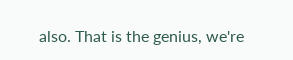also. That is the genius, we're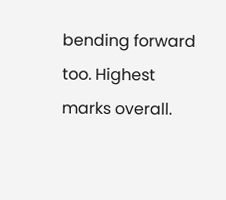bending forward too. Highest marks overall.